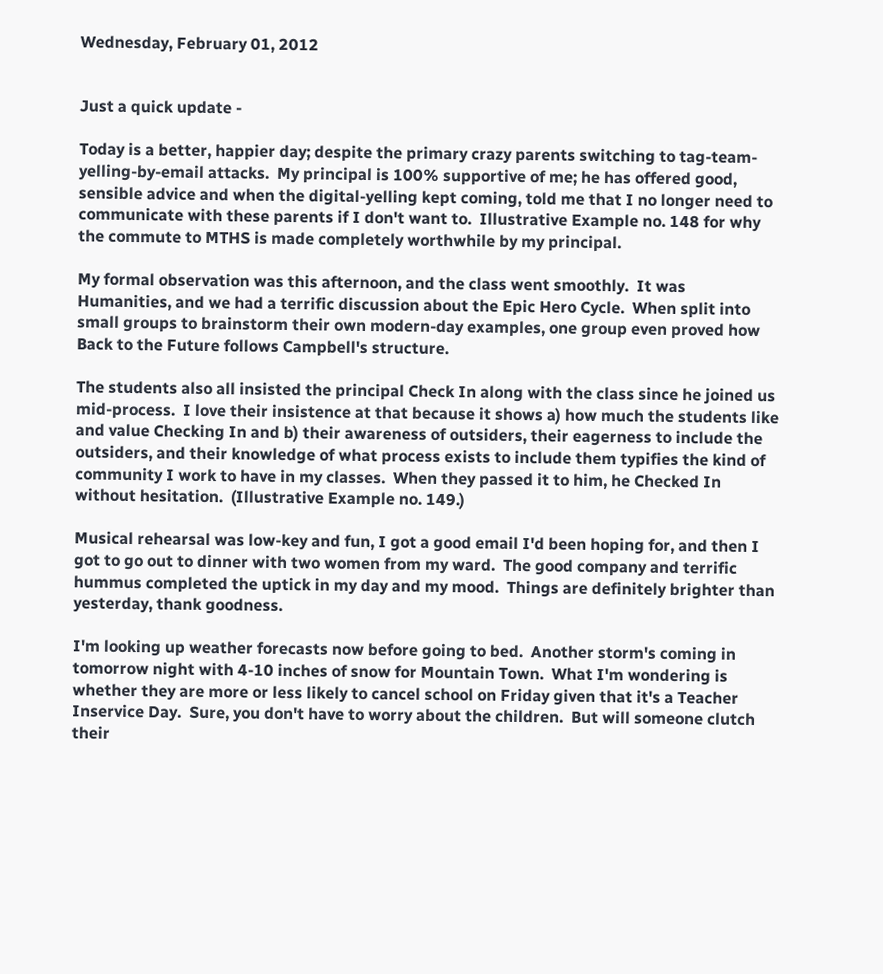Wednesday, February 01, 2012


Just a quick update -

Today is a better, happier day; despite the primary crazy parents switching to tag-team-yelling-by-email attacks.  My principal is 100% supportive of me; he has offered good, sensible advice and when the digital-yelling kept coming, told me that I no longer need to communicate with these parents if I don't want to.  Illustrative Example no. 148 for why the commute to MTHS is made completely worthwhile by my principal.

My formal observation was this afternoon, and the class went smoothly.  It was Humanities, and we had a terrific discussion about the Epic Hero Cycle.  When split into small groups to brainstorm their own modern-day examples, one group even proved how Back to the Future follows Campbell's structure.

The students also all insisted the principal Check In along with the class since he joined us mid-process.  I love their insistence at that because it shows a) how much the students like and value Checking In and b) their awareness of outsiders, their eagerness to include the outsiders, and their knowledge of what process exists to include them typifies the kind of community I work to have in my classes.  When they passed it to him, he Checked In without hesitation.  (Illustrative Example no. 149.)

Musical rehearsal was low-key and fun, I got a good email I'd been hoping for, and then I got to go out to dinner with two women from my ward.  The good company and terrific hummus completed the uptick in my day and my mood.  Things are definitely brighter than yesterday, thank goodness.

I'm looking up weather forecasts now before going to bed.  Another storm's coming in tomorrow night with 4-10 inches of snow for Mountain Town.  What I'm wondering is whether they are more or less likely to cancel school on Friday given that it's a Teacher Inservice Day.  Sure, you don't have to worry about the children.  But will someone clutch their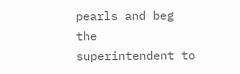pearls and beg the superintendent to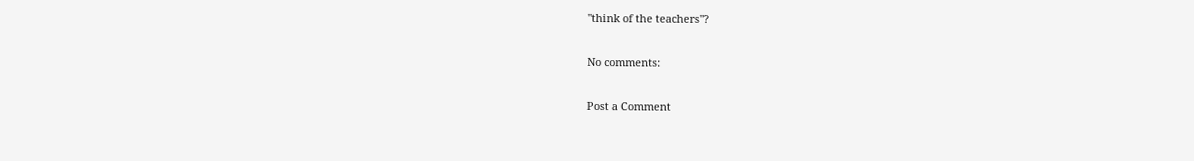"think of the teachers"?

No comments:

Post a Comment